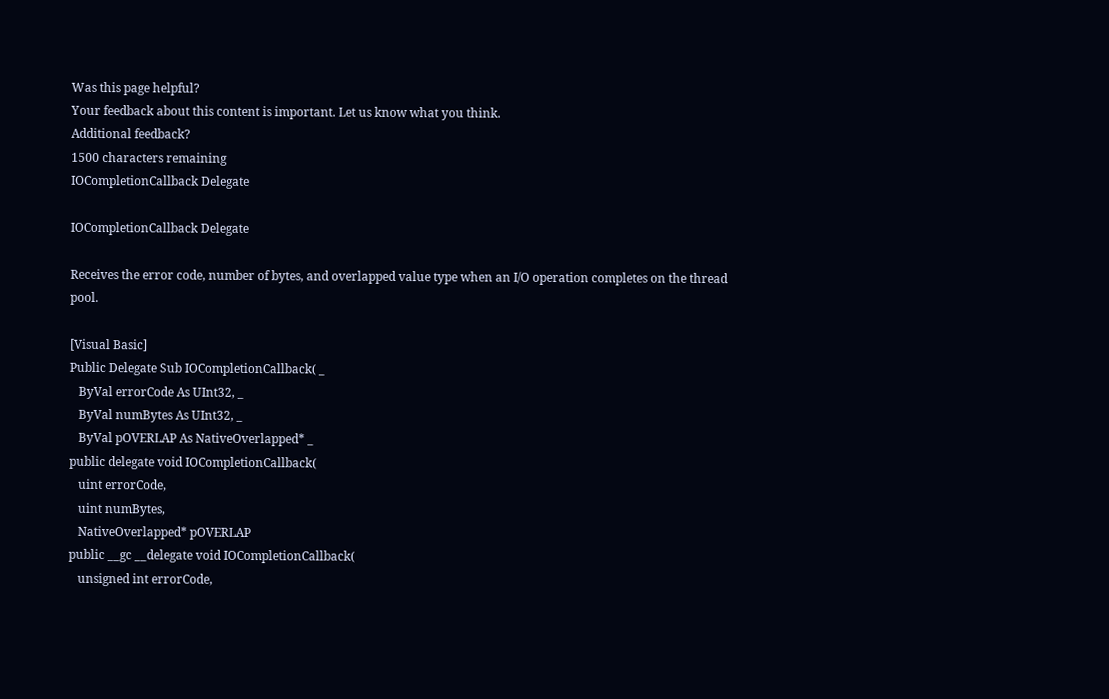Was this page helpful?
Your feedback about this content is important. Let us know what you think.
Additional feedback?
1500 characters remaining
IOCompletionCallback Delegate

IOCompletionCallback Delegate

Receives the error code, number of bytes, and overlapped value type when an I/O operation completes on the thread pool.

[Visual Basic]
Public Delegate Sub IOCompletionCallback( _
   ByVal errorCode As UInt32, _
   ByVal numBytes As UInt32, _
   ByVal pOVERLAP As NativeOverlapped* _
public delegate void IOCompletionCallback(
   uint errorCode,
   uint numBytes,
   NativeOverlapped* pOVERLAP
public __gc __delegate void IOCompletionCallback(
   unsigned int errorCode,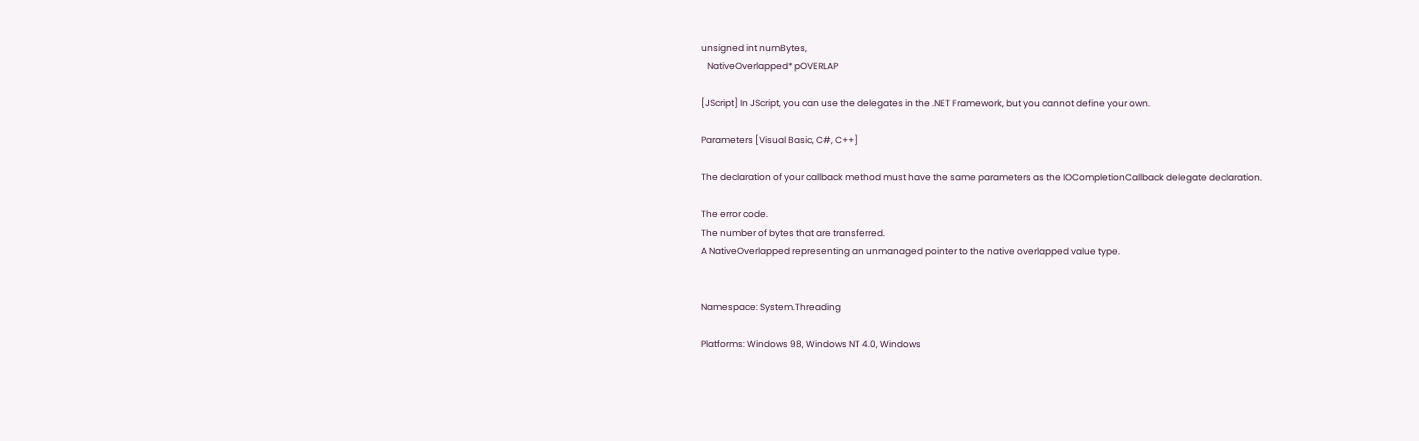unsigned int numBytes,
   NativeOverlapped* pOVERLAP

[JScript] In JScript, you can use the delegates in the .NET Framework, but you cannot define your own.

Parameters [Visual Basic, C#, C++]

The declaration of your callback method must have the same parameters as the IOCompletionCallback delegate declaration.

The error code.
The number of bytes that are transferred.
A NativeOverlapped representing an unmanaged pointer to the native overlapped value type.


Namespace: System.Threading

Platforms: Windows 98, Windows NT 4.0, Windows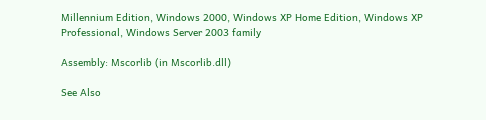Millennium Edition, Windows 2000, Windows XP Home Edition, Windows XP Professional, Windows Server 2003 family

Assembly: Mscorlib (in Mscorlib.dll)

See Also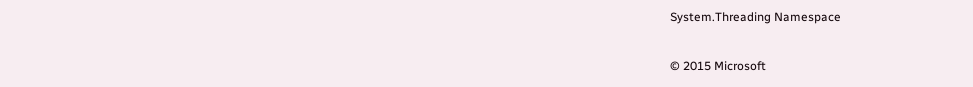System.Threading Namespace

© 2015 Microsoft